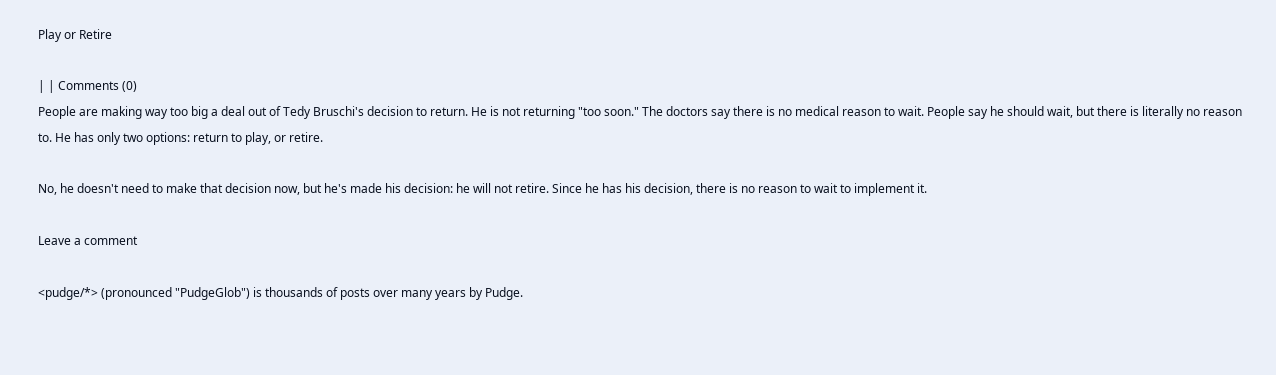Play or Retire

| | Comments (0)
People are making way too big a deal out of Tedy Bruschi's decision to return. He is not returning "too soon." The doctors say there is no medical reason to wait. People say he should wait, but there is literally no reason to. He has only two options: return to play, or retire.

No, he doesn't need to make that decision now, but he's made his decision: he will not retire. Since he has his decision, there is no reason to wait to implement it.

Leave a comment

<pudge/*> (pronounced "PudgeGlob") is thousands of posts over many years by Pudge.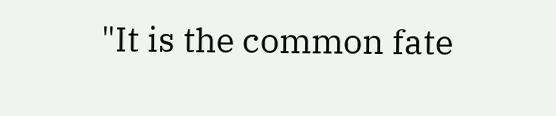"It is the common fate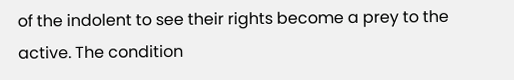of the indolent to see their rights become a prey to the active. The condition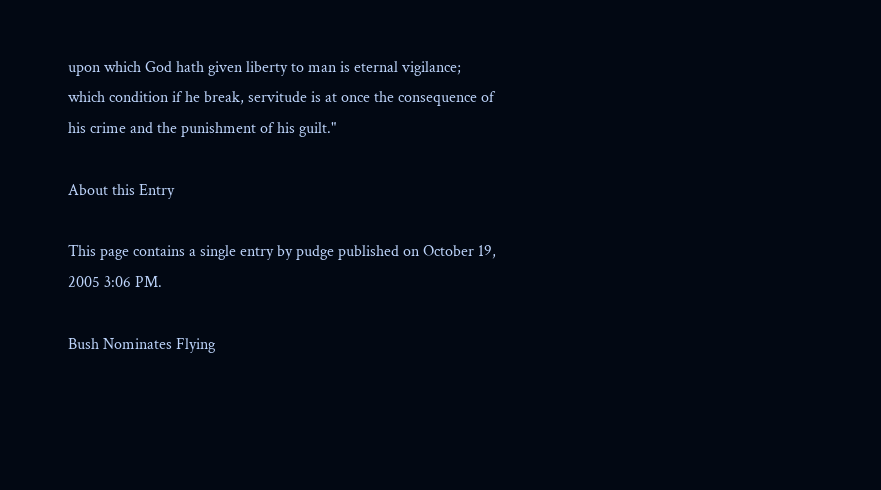upon which God hath given liberty to man is eternal vigilance; which condition if he break, servitude is at once the consequence of his crime and the punishment of his guilt."

About this Entry

This page contains a single entry by pudge published on October 19, 2005 3:06 PM.

Bush Nominates Flying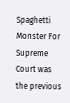Spaghetti Monster For Supreme Court was the previous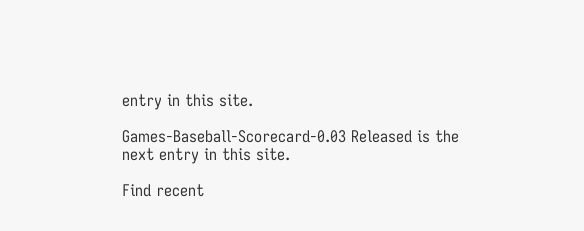entry in this site.

Games-Baseball-Scorecard-0.03 Released is the next entry in this site.

Find recent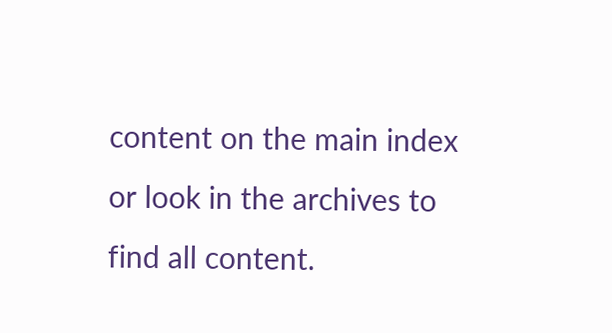content on the main index or look in the archives to find all content.